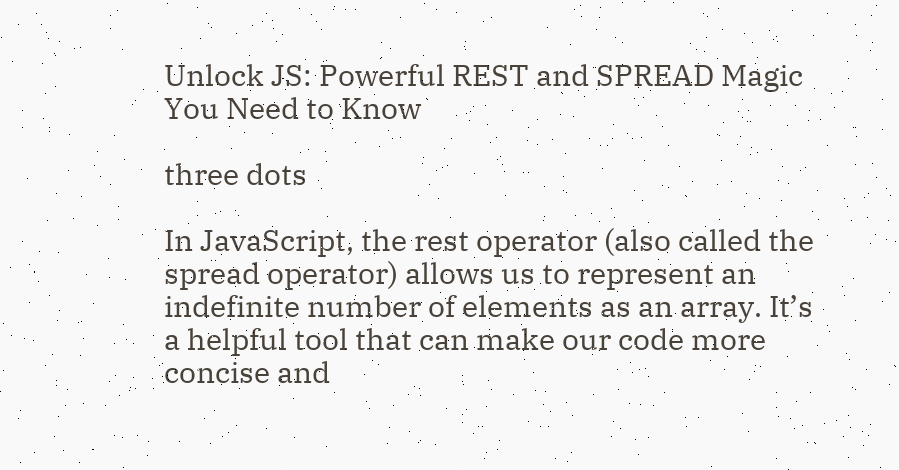Unlock JS: Powerful REST and SPREAD Magic You Need to Know

three dots

In JavaScript, the rest operator (also called the spread operator) allows us to represent an indefinite number of elements as an array. It’s a helpful tool that can make our code more concise and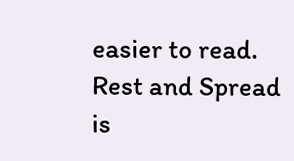easier to read. Rest and Spread is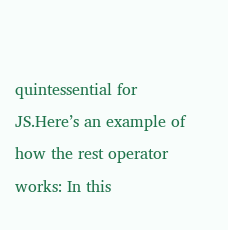quintessential for JS.Here’s an example of how the rest operator works: In this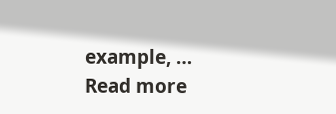example, … Read more